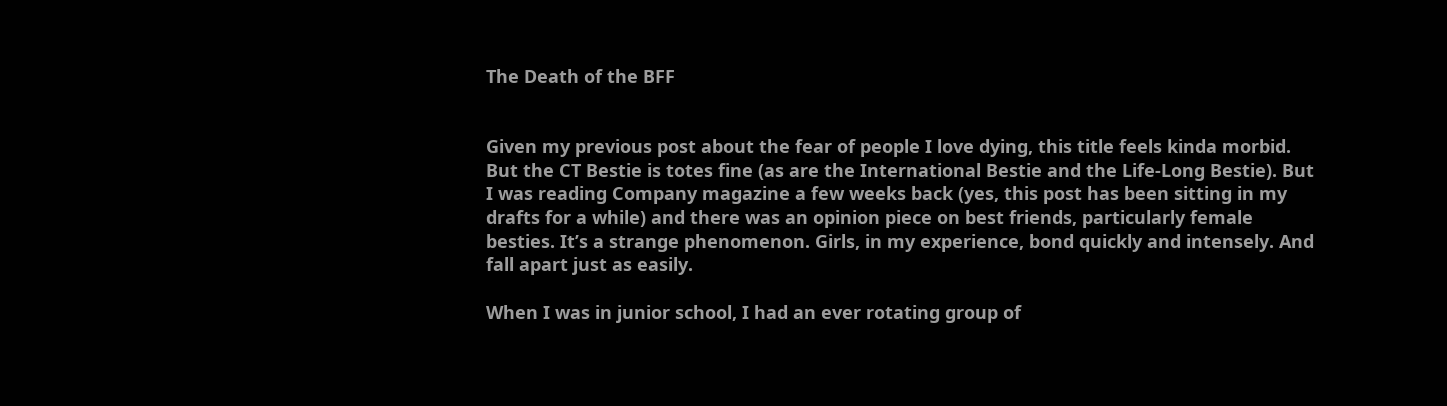The Death of the BFF


Given my previous post about the fear of people I love dying, this title feels kinda morbid. But the CT Bestie is totes fine (as are the International Bestie and the Life-Long Bestie). But I was reading Company magazine a few weeks back (yes, this post has been sitting in my drafts for a while) and there was an opinion piece on best friends, particularly female besties. It’s a strange phenomenon. Girls, in my experience, bond quickly and intensely. And fall apart just as easily.

When I was in junior school, I had an ever rotating group of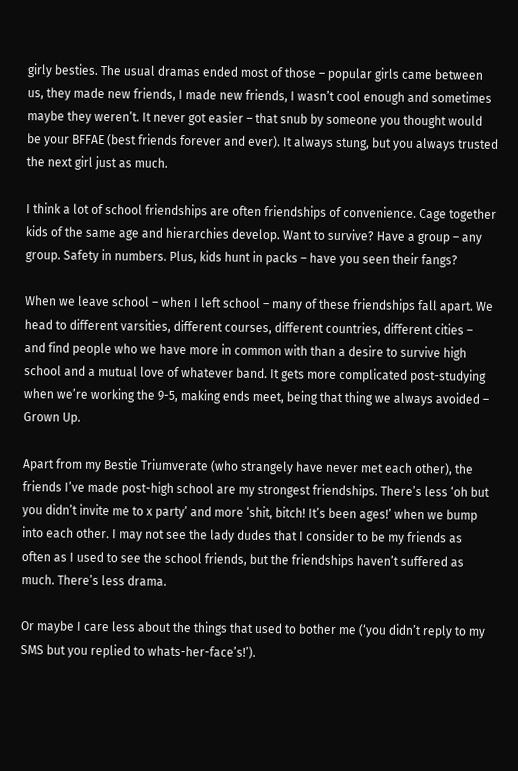girly besties. The usual dramas ended most of those – popular girls came between us, they made new friends, I made new friends, I wasn’t cool enough and sometimes maybe they weren’t. It never got easier – that snub by someone you thought would be your BFFAE (best friends forever and ever). It always stung, but you always trusted the next girl just as much.

I think a lot of school friendships are often friendships of convenience. Cage together kids of the same age and hierarchies develop. Want to survive? Have a group – any group. Safety in numbers. Plus, kids hunt in packs – have you seen their fangs?

When we leave school – when I left school – many of these friendships fall apart. We head to different varsities, different courses, different countries, different cities – and find people who we have more in common with than a desire to survive high school and a mutual love of whatever band. It gets more complicated post-studying when we’re working the 9-5, making ends meet, being that thing we always avoided – Grown Up.

Apart from my Bestie Triumverate (who strangely have never met each other), the friends I’ve made post-high school are my strongest friendships. There’s less ‘oh but you didn’t invite me to x party’ and more ‘shit, bitch! It’s been ages!’ when we bump into each other. I may not see the lady dudes that I consider to be my friends as often as I used to see the school friends, but the friendships haven’t suffered as much. There’s less drama.

Or maybe I care less about the things that used to bother me (‘you didn’t reply to my SMS but you replied to whats-her-face’s!’).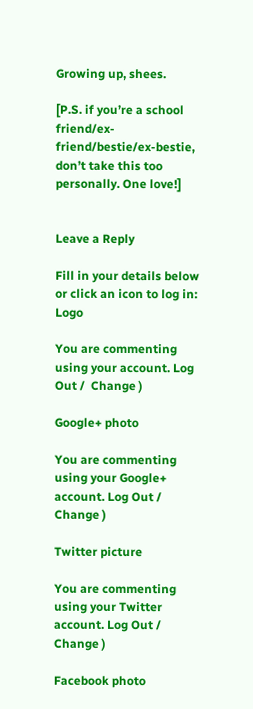Growing up, shees.

[P.S. if you’re a school friend/ex-friend/bestie/ex-bestie, don’t take this too personally. One love!]


Leave a Reply

Fill in your details below or click an icon to log in: Logo

You are commenting using your account. Log Out /  Change )

Google+ photo

You are commenting using your Google+ account. Log Out /  Change )

Twitter picture

You are commenting using your Twitter account. Log Out /  Change )

Facebook photo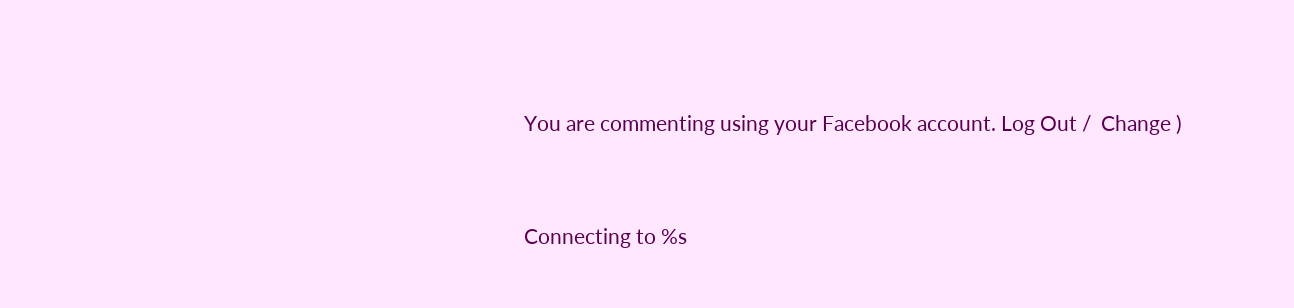You are commenting using your Facebook account. Log Out /  Change )


Connecting to %s